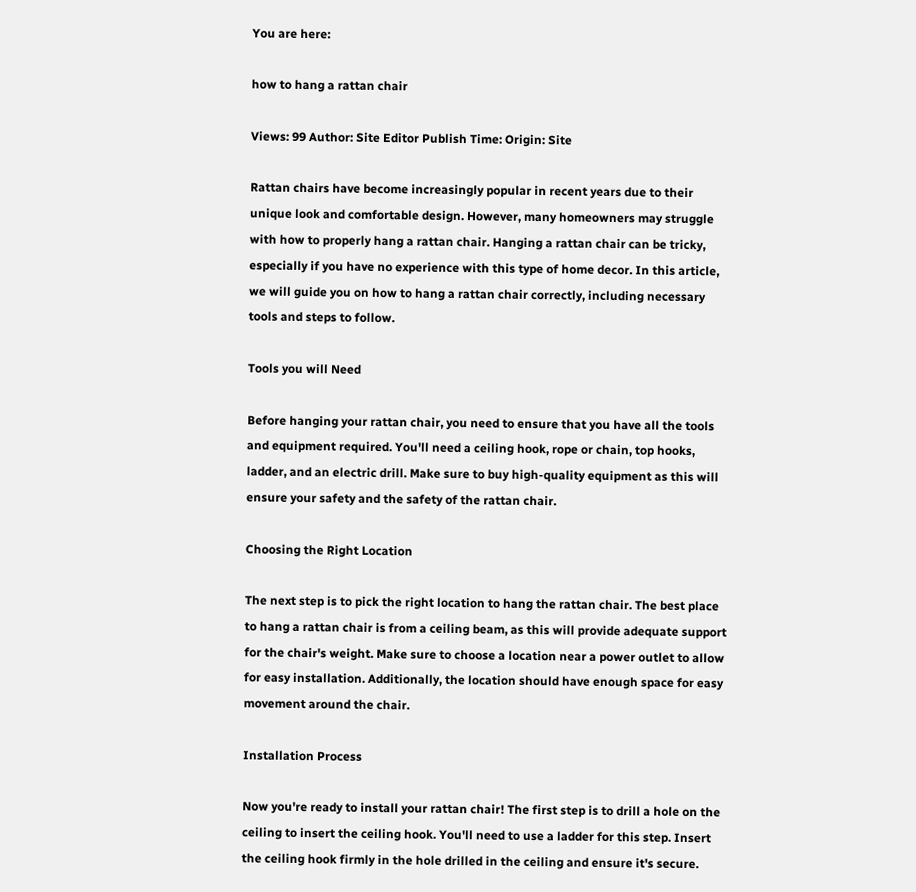You are here:

how to hang a rattan chair

Views: 99 Author: Site Editor Publish Time: Origin: Site

Rattan chairs have become increasingly popular in recent years due to their unique look and comfortable design. However, many homeowners may struggle with how to properly hang a rattan chair. Hanging a rattan chair can be tricky, especially if you have no experience with this type of home decor. In this article, we will guide you on how to hang a rattan chair correctly, including necessary tools and steps to follow.

Tools you will Need

Before hanging your rattan chair, you need to ensure that you have all the tools and equipment required. You'll need a ceiling hook, rope or chain, top hooks, ladder, and an electric drill. Make sure to buy high-quality equipment as this will ensure your safety and the safety of the rattan chair.

Choosing the Right Location

The next step is to pick the right location to hang the rattan chair. The best place to hang a rattan chair is from a ceiling beam, as this will provide adequate support for the chair's weight. Make sure to choose a location near a power outlet to allow for easy installation. Additionally, the location should have enough space for easy movement around the chair.

Installation Process

Now you're ready to install your rattan chair! The first step is to drill a hole on the ceiling to insert the ceiling hook. You'll need to use a ladder for this step. Insert the ceiling hook firmly in the hole drilled in the ceiling and ensure it's secure.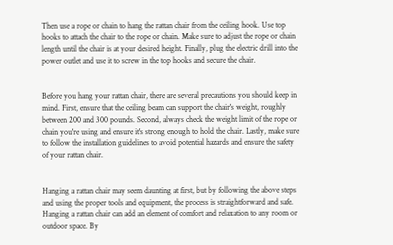Then use a rope or chain to hang the rattan chair from the ceiling hook. Use top hooks to attach the chair to the rope or chain. Make sure to adjust the rope or chain length until the chair is at your desired height. Finally, plug the electric drill into the power outlet and use it to screw in the top hooks and secure the chair.


Before you hang your rattan chair, there are several precautions you should keep in mind. First, ensure that the ceiling beam can support the chair's weight, roughly between 200 and 300 pounds. Second, always check the weight limit of the rope or chain you're using and ensure it's strong enough to hold the chair. Lastly, make sure to follow the installation guidelines to avoid potential hazards and ensure the safety of your rattan chair.


Hanging a rattan chair may seem daunting at first, but by following the above steps and using the proper tools and equipment, the process is straightforward and safe. Hanging a rattan chair can add an element of comfort and relaxation to any room or outdoor space. By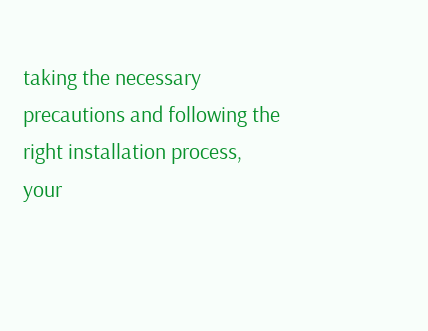taking the necessary precautions and following the right installation process, your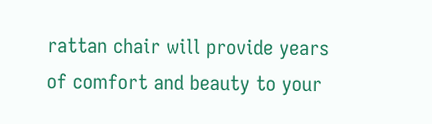rattan chair will provide years of comfort and beauty to your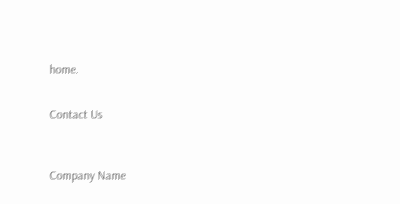home.


Contact Us



Company Name